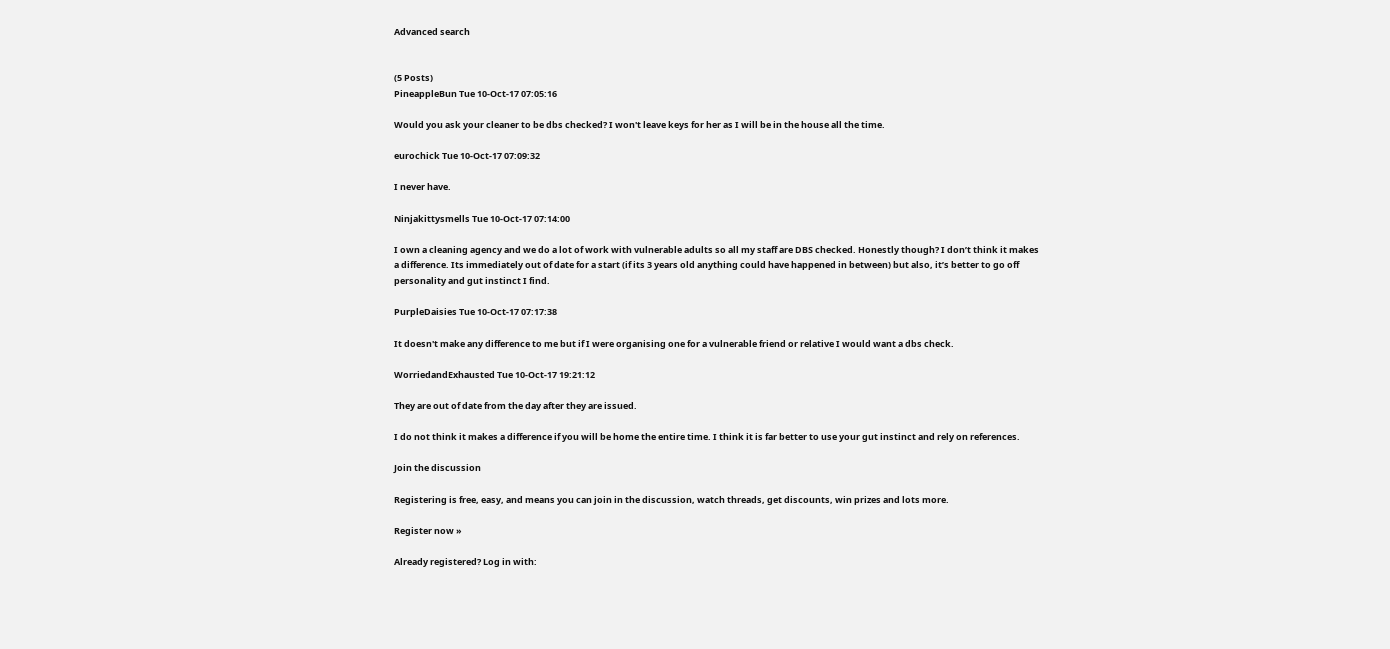Advanced search


(5 Posts)
PineappleBun Tue 10-Oct-17 07:05:16

Would you ask your cleaner to be dbs checked? I won't leave keys for her as I will be in the house all the time.

eurochick Tue 10-Oct-17 07:09:32

I never have.

Ninjakittysmells Tue 10-Oct-17 07:14:00

I own a cleaning agency and we do a lot of work with vulnerable adults so all my staff are DBS checked. Honestly though? I don’t think it makes a difference. Its immediately out of date for a start (if its 3 years old anything could have happened in between) but also, it’s better to go off personality and gut instinct I find.

PurpleDaisies Tue 10-Oct-17 07:17:38

It doesn't make any difference to me but if I were organising one for a vulnerable friend or relative I would want a dbs check.

WorriedandExhausted Tue 10-Oct-17 19:21:12

They are out of date from the day after they are issued.

I do not think it makes a difference if you will be home the entire time. I think it is far better to use your gut instinct and rely on references.

Join the discussion

Registering is free, easy, and means you can join in the discussion, watch threads, get discounts, win prizes and lots more.

Register now »

Already registered? Log in with: